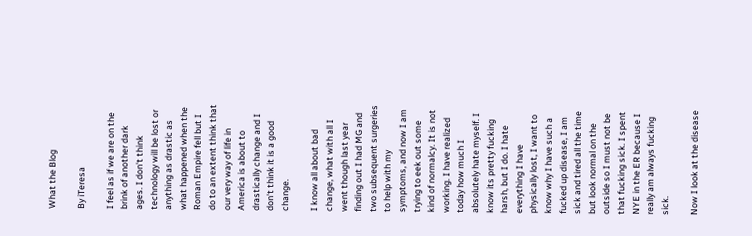What the Blog

By iTeresa

I feel as if we are on the brink of another dark ages. I don't think technology will be lost or anything as drastic as what happened when the Roman Empire fell but I do to an extent think that our very way of life in America is about to drastically change and I don't think it is a good change.

I know all about bad change, what with all I went though last year finding out I had MG and two subsequent surgeries to help with my symptoms, and now I am trying to eek out some kind of normalcy. It is not working. I have realized today how much I absolutely hate myself. I know its pretty fucking harsh, but I do. I hate everything I have physically lost, I want to know why I have such a fucked up disease, I am sick and tired all the time but look normal on the outside so I must not be that fucking sick. I spent NYE in the ER because I really am always fucking sick.

Now I look at the disease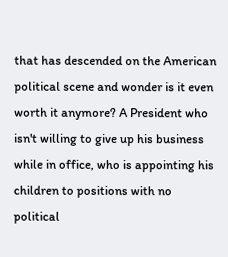that has descended on the American political scene and wonder is it even worth it anymore? A President who isn't willing to give up his business while in office, who is appointing his children to positions with no political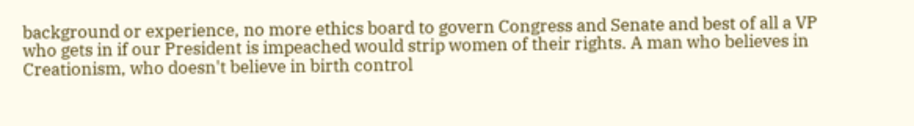background or experience, no more ethics board to govern Congress and Senate and best of all a VP who gets in if our President is impeached would strip women of their rights. A man who believes in Creationism, who doesn't believe in birth control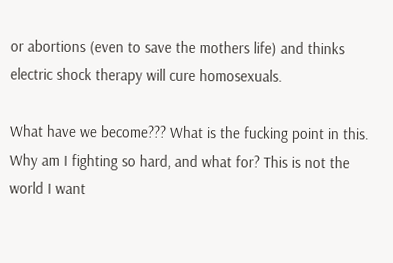or abortions (even to save the mothers life) and thinks electric shock therapy will cure homosexuals.

What have we become??? What is the fucking point in this. Why am I fighting so hard, and what for? This is not the world I want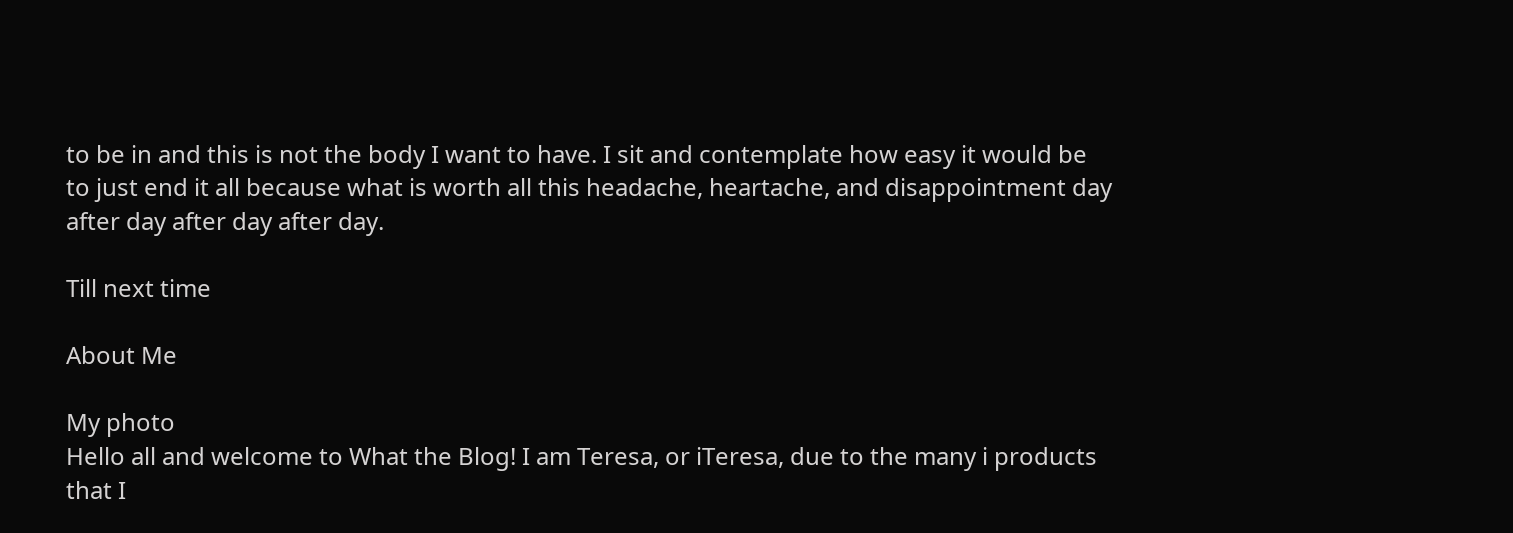to be in and this is not the body I want to have. I sit and contemplate how easy it would be to just end it all because what is worth all this headache, heartache, and disappointment day after day after day after day.

Till next time

About Me

My photo
Hello all and welcome to What the Blog! I am Teresa, or iTeresa, due to the many i products that I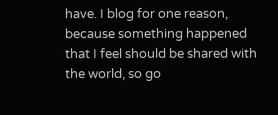have. I blog for one reason, because something happened that I feel should be shared with the world, so go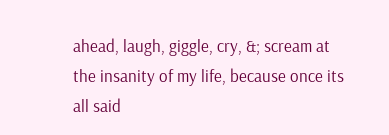ahead, laugh, giggle, cry, &; scream at the insanity of my life, because once its all said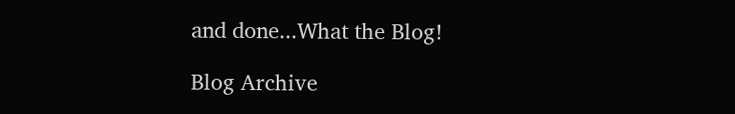and done...What the Blog!

Blog Archive